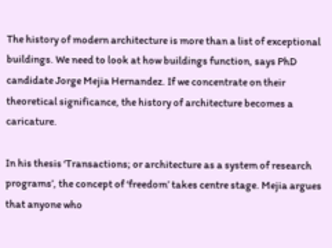The history of modern architecture is more than a list of exceptional buildings. We need to look at how buildings function, says PhD candidate Jorge Mejia Hernandez. If we concentrate on their theoretical significance, the history of architecture becomes a caricature.

In his thesis ‘Transactions; or architecture as a system of research programs’, the concept of ‘freedom’ takes centre stage. Mejia argues that anyone who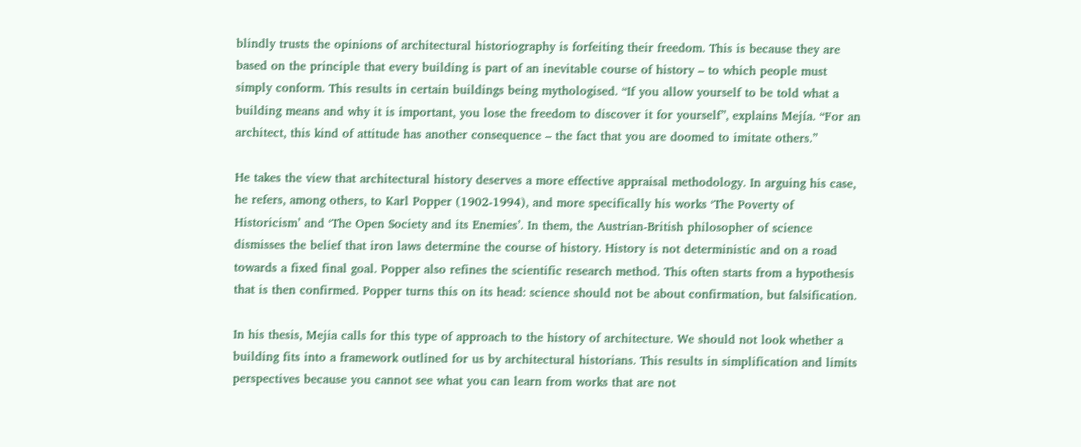blindly trusts the opinions of architectural historiography is forfeiting their freedom. This is because they are based on the principle that every building is part of an inevitable course of history – to which people must simply conform. This results in certain buildings being mythologised. “If you allow yourself to be told what a building means and why it is important, you lose the freedom to discover it for yourself”, explains Mejía. “For an architect, this kind of attitude has another consequence – the fact that you are doomed to imitate others.”

He takes the view that architectural history deserves a more effective appraisal methodology. In arguing his case, he refers, among others, to Karl Popper (1902-1994), and more specifically his works ‘The Poverty of Historicism’ and ‘The Open Society and its Enemies’. In them, the Austrian-British philosopher of science dismisses the belief that iron laws determine the course of history. History is not deterministic and on a road towards a fixed final goal. Popper also refines the scientific research method. This often starts from a hypothesis that is then confirmed. Popper turns this on its head: science should not be about confirmation, but falsification.

In his thesis, Mejia calls for this type of approach to the history of architecture. We should not look whether a building fits into a framework outlined for us by architectural historians. This results in simplification and limits perspectives because you cannot see what you can learn from works that are not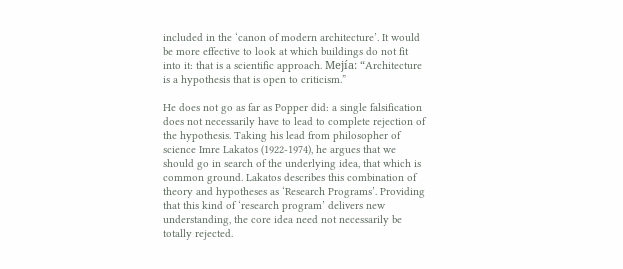included in the ‘canon of modern architecture’. It would be more effective to look at which buildings do not fit into it: that is a scientific approach. Mejía: “Architecture is a hypothesis that is open to criticism.”

He does not go as far as Popper did: a single falsification does not necessarily have to lead to complete rejection of the hypothesis. Taking his lead from philosopher of science Imre Lakatos (1922-1974), he argues that we should go in search of the underlying idea, that which is common ground. Lakatos describes this combination of theory and hypotheses as ‘Research Programs’. Providing that this kind of ‘research program’ delivers new understanding, the core idea need not necessarily be totally rejected.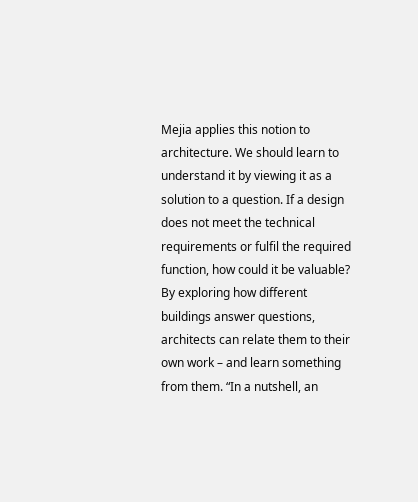Mejia applies this notion to architecture. We should learn to understand it by viewing it as a solution to a question. If a design does not meet the technical requirements or fulfil the required function, how could it be valuable? By exploring how different buildings answer questions, architects can relate them to their own work – and learn something from them. “In a nutshell, an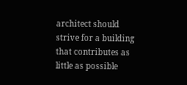architect should strive for a building that contributes as little as possible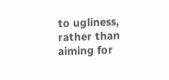to ugliness, rather than aiming for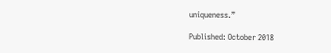uniqueness.”

Published: October 2018